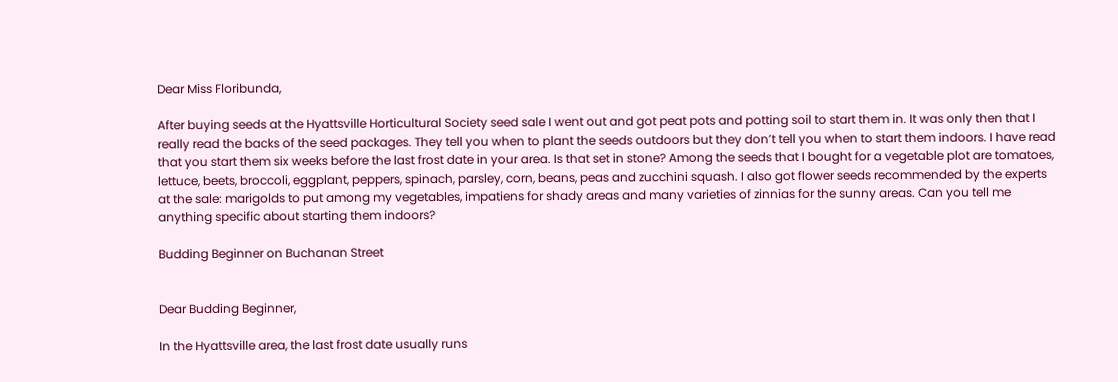Dear Miss Floribunda,

After buying seeds at the Hyattsville Horticultural Society seed sale I went out and got peat pots and potting soil to start them in. It was only then that I really read the backs of the seed packages. They tell you when to plant the seeds outdoors but they don’t tell you when to start them indoors. I have read that you start them six weeks before the last frost date in your area. Is that set in stone? Among the seeds that I bought for a vegetable plot are tomatoes, lettuce, beets, broccoli, eggplant, peppers, spinach, parsley, corn, beans, peas and zucchini squash. I also got flower seeds recommended by the experts at the sale: marigolds to put among my vegetables, impatiens for shady areas and many varieties of zinnias for the sunny areas. Can you tell me anything specific about starting them indoors?

Budding Beginner on Buchanan Street


Dear Budding Beginner,

In the Hyattsville area, the last frost date usually runs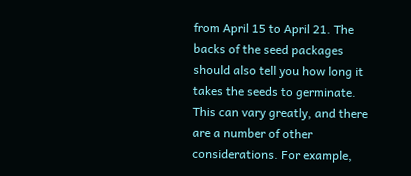from April 15 to April 21. The backs of the seed packages should also tell you how long it takes the seeds to germinate. This can vary greatly, and there are a number of other considerations. For example,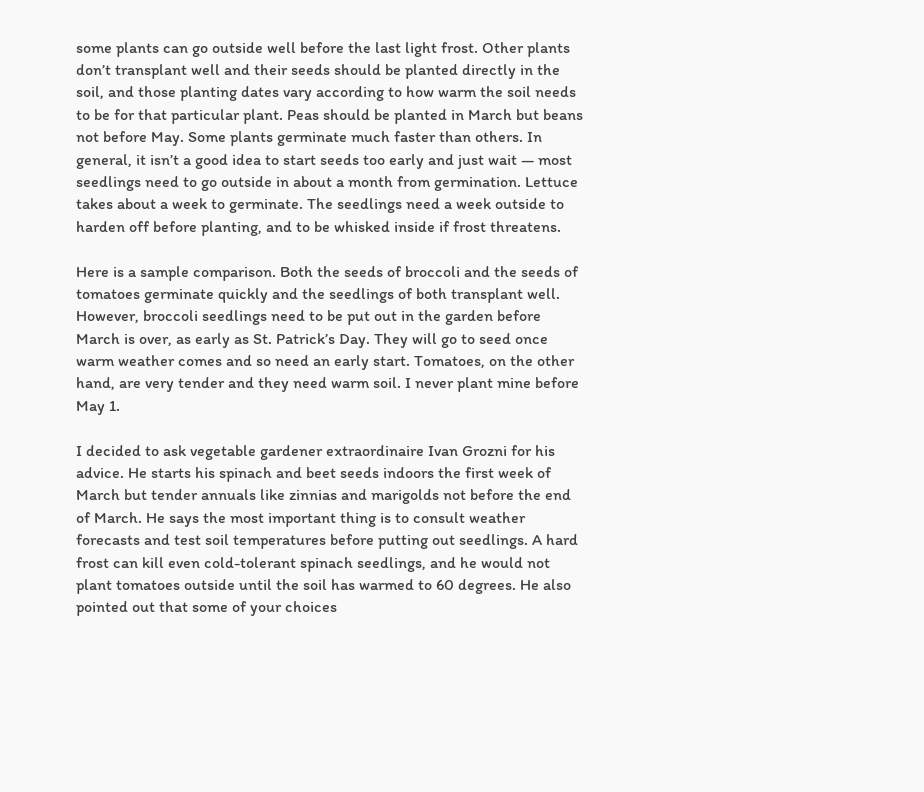some plants can go outside well before the last light frost. Other plants don’t transplant well and their seeds should be planted directly in the soil, and those planting dates vary according to how warm the soil needs to be for that particular plant. Peas should be planted in March but beans not before May. Some plants germinate much faster than others. In general, it isn’t a good idea to start seeds too early and just wait — most seedlings need to go outside in about a month from germination. Lettuce takes about a week to germinate. The seedlings need a week outside to harden off before planting, and to be whisked inside if frost threatens.

Here is a sample comparison. Both the seeds of broccoli and the seeds of tomatoes germinate quickly and the seedlings of both transplant well. However, broccoli seedlings need to be put out in the garden before March is over, as early as St. Patrick’s Day. They will go to seed once warm weather comes and so need an early start. Tomatoes, on the other hand, are very tender and they need warm soil. I never plant mine before May 1.

I decided to ask vegetable gardener extraordinaire Ivan Grozni for his advice. He starts his spinach and beet seeds indoors the first week of March but tender annuals like zinnias and marigolds not before the end of March. He says the most important thing is to consult weather forecasts and test soil temperatures before putting out seedlings. A hard frost can kill even cold-tolerant spinach seedlings, and he would not plant tomatoes outside until the soil has warmed to 60 degrees. He also pointed out that some of your choices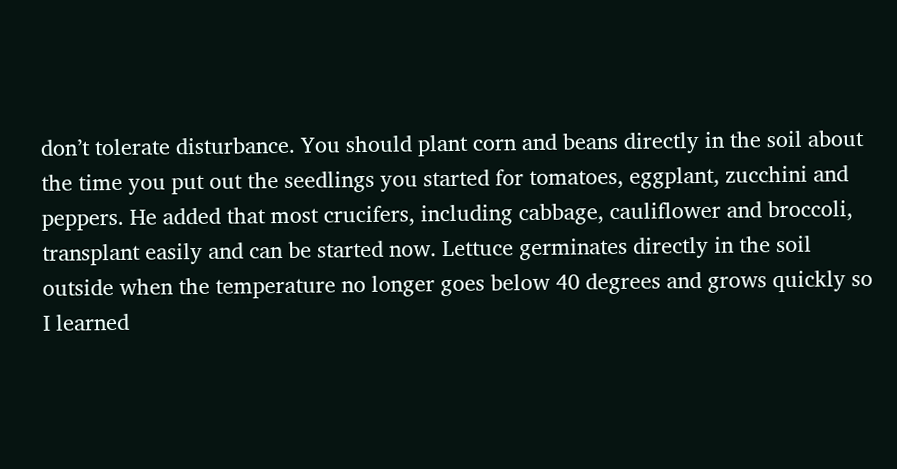don’t tolerate disturbance. You should plant corn and beans directly in the soil about the time you put out the seedlings you started for tomatoes, eggplant, zucchini and peppers. He added that most crucifers, including cabbage, cauliflower and broccoli, transplant easily and can be started now. Lettuce germinates directly in the soil outside when the temperature no longer goes below 40 degrees and grows quickly so I learned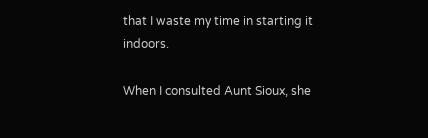that I waste my time in starting it indoors.

When I consulted Aunt Sioux, she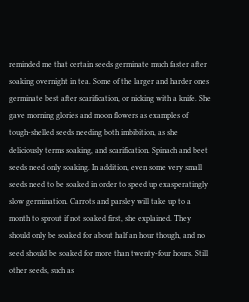reminded me that certain seeds germinate much faster after soaking overnight in tea. Some of the larger and harder ones germinate best after scarification, or nicking with a knife. She gave morning glories and moon flowers as examples of tough-shelled seeds needing both imbibition, as she deliciously terms soaking, and scarification. Spinach and beet seeds need only soaking. In addition, even some very small seeds need to be soaked in order to speed up exasperatingly slow germination. Carrots and parsley will take up to a month to sprout if not soaked first, she explained. They should only be soaked for about half an hour though, and no seed should be soaked for more than twenty-four hours. Still other seeds, such as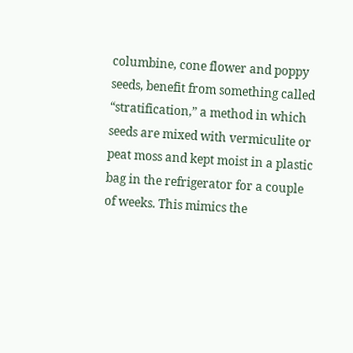columbine, cone flower and poppy seeds, benefit from something called “stratification,” a method in which seeds are mixed with vermiculite or peat moss and kept moist in a plastic bag in the refrigerator for a couple of weeks. This mimics the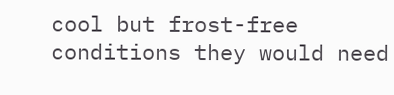cool but frost-free conditions they would need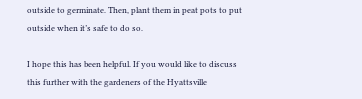outside to germinate. Then, plant them in peat pots to put outside when it’s safe to do so.

I hope this has been helpful. If you would like to discuss this further with the gardeners of the Hyattsville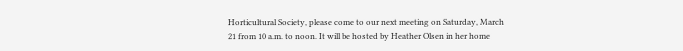Horticultural Society, please come to our next meeting on Saturday, March 21 from 10 a.m. to noon. It will be hosted by Heather Olsen in her home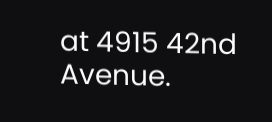at 4915 42nd Avenue.